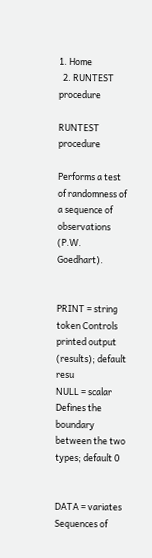1. Home
  2. RUNTEST procedure

RUNTEST procedure

Performs a test of randomness of a sequence of observations (P.W. Goedhart).


PRINT = string token Controls printed output (results); default resu
NULL = scalar Defines the boundary between the two types; default 0


DATA = variates Sequences of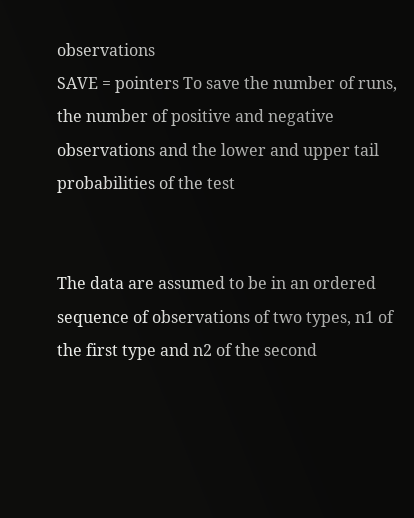observations
SAVE = pointers To save the number of runs, the number of positive and negative observations and the lower and upper tail probabilities of the test


The data are assumed to be in an ordered sequence of observations of two types, n1 of the first type and n2 of the second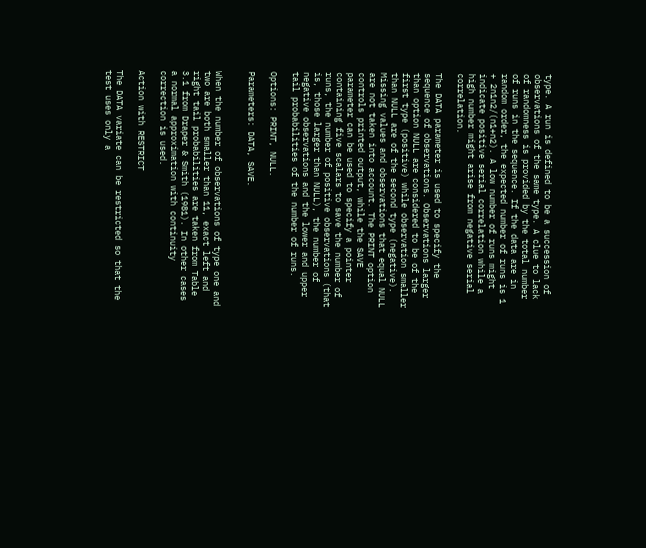type. A run is defined to be a succession of observations of the same type. A clue to lack of randomness is provided by the total number of runs in the sequence. If the data are in random order, the expected number of runs is 1 + 2n1n2/(n1+n2). A low number of runs might indicate positive serial correlation while a high number might arise from negative serial correlation.

The DATA parameter is used to specify the sequence of observations. Observations larger than option NULL are considered to be of the first type (positive) while observation smaller than NULL are of the second type (negative). Missing values and observations that equal NULL are not taken into account. The PRINT option controls printed output, while the SAVE parameter can be used to specify a pointer containing five scalars to save the number of runs, the number of positive observations (that is, those larger than NULL), the number of negative observations and the lower and upper tail probabilities of the number of runs.

Options: PRINT, NULL.

Parameters: DATA, SAVE.


When the number of observations of type one and two are both smaller than 11, exact left and right tail probabilities are taken from Table 3.1 from Draper & Smith (1981). In other cases a normal approximation with continuity correction is used.

Action with RESTRICT

The DATA variate can be restricted so that the test uses only a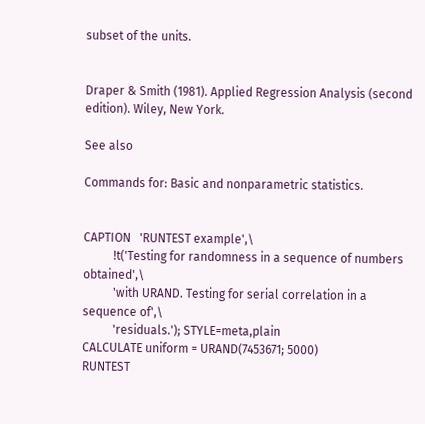subset of the units.


Draper & Smith (1981). Applied Regression Analysis (second edition). Wiley, New York.

See also

Commands for: Basic and nonparametric statistics.


CAPTION   'RUNTEST example',\
          !t('Testing for randomness in a sequence of numbers obtained',\
          'with URAND. Testing for serial correlation in a sequence of',\
          'residuals.'); STYLE=meta,plain
CALCULATE uniform = URAND(7453671; 5000)
RUNTEST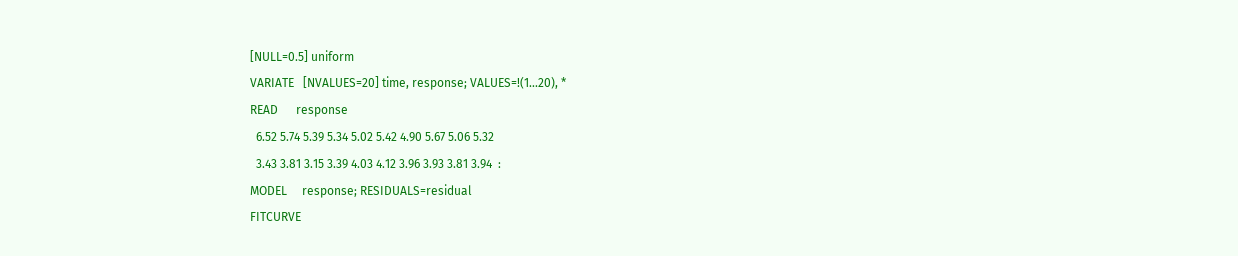[NULL=0.5] uniform
VARIATE   [NVALUES=20] time, response; VALUES=!(1...20), *
READ      response
  6.52 5.74 5.39 5.34 5.02 5.42 4.90 5.67 5.06 5.32
  3.43 3.81 3.15 3.39 4.03 4.12 3.96 3.93 3.81 3.94  :
MODEL     response; RESIDUALS=residual
FITCURVE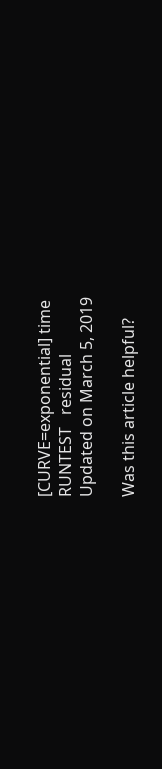[CURVE=exponential] time
RUNTEST   residual
Updated on March 5, 2019

Was this article helpful?